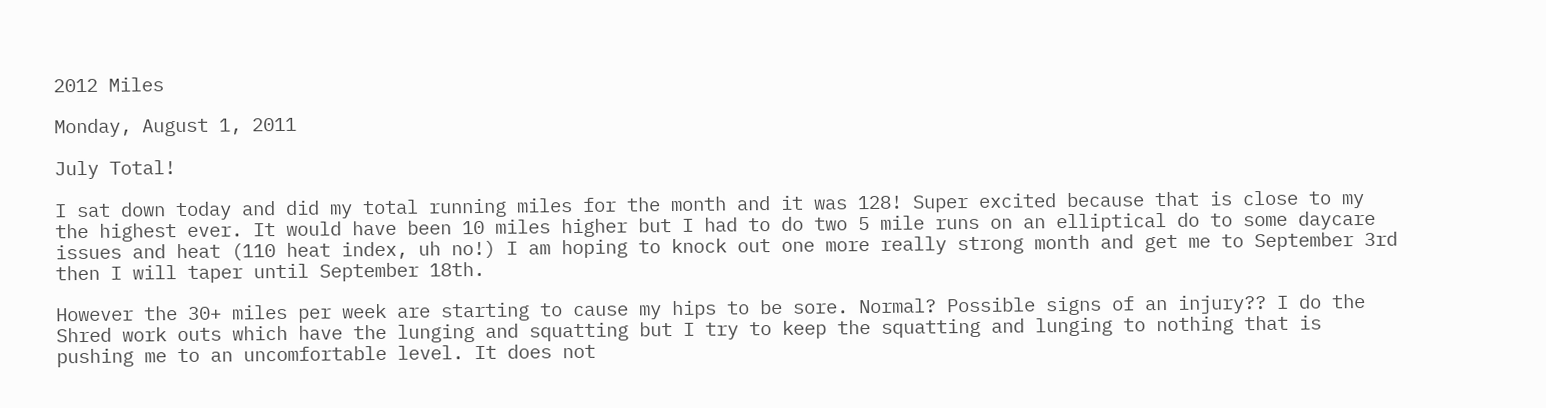2012 Miles

Monday, August 1, 2011

July Total!

I sat down today and did my total running miles for the month and it was 128! Super excited because that is close to my the highest ever. It would have been 10 miles higher but I had to do two 5 mile runs on an elliptical do to some daycare issues and heat (110 heat index, uh no!) I am hoping to knock out one more really strong month and get me to September 3rd then I will taper until September 18th.

However the 30+ miles per week are starting to cause my hips to be sore. Normal? Possible signs of an injury?? I do the Shred work outs which have the lunging and squatting but I try to keep the squatting and lunging to nothing that is pushing me to an uncomfortable level. It does not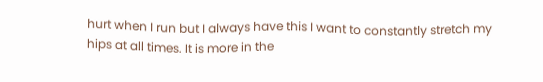hurt when I run but I always have this I want to constantly stretch my hips at all times. It is more in the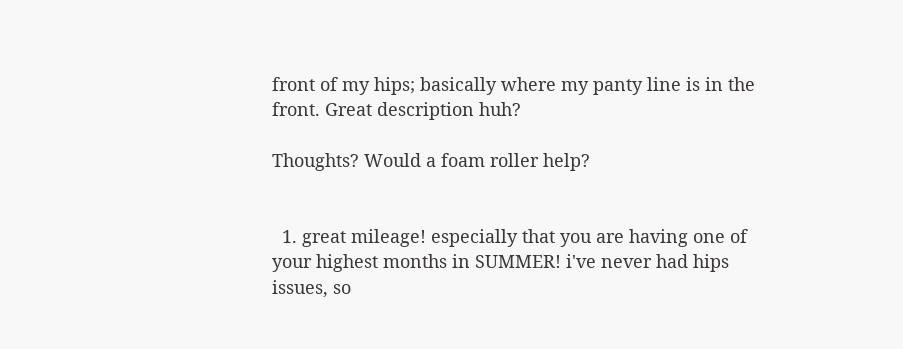front of my hips; basically where my panty line is in the front. Great description huh?

Thoughts? Would a foam roller help?


  1. great mileage! especially that you are having one of your highest months in SUMMER! i've never had hips issues, so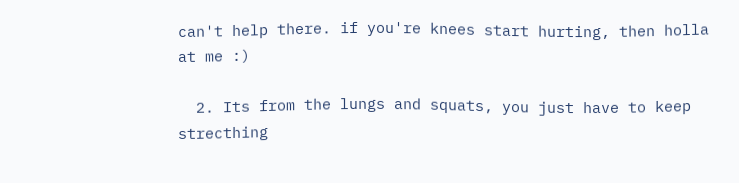can't help there. if you're knees start hurting, then holla at me :)

  2. Its from the lungs and squats, you just have to keep strecthing